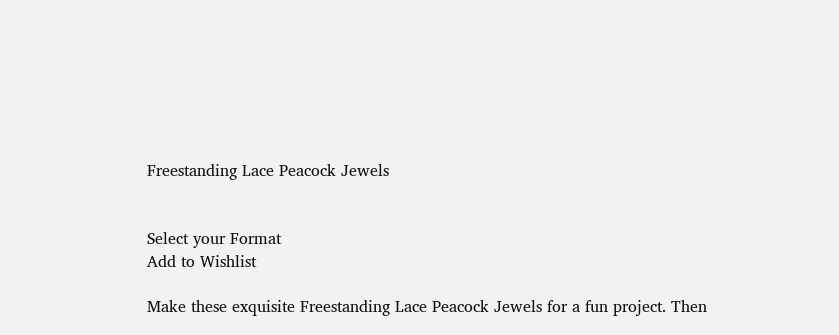Freestanding Lace Peacock Jewels


Select your Format
Add to Wishlist

Make these exquisite Freestanding Lace Peacock Jewels for a fun project. Then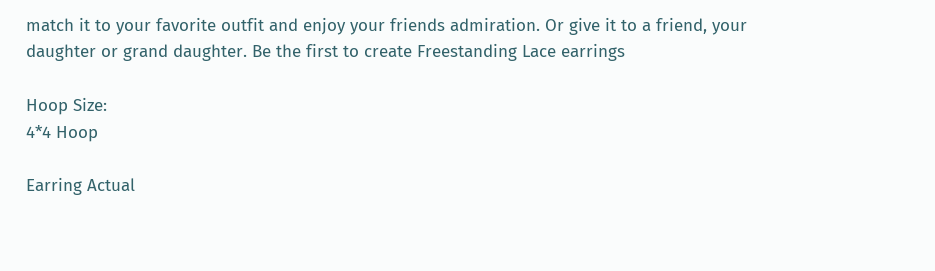match it to your favorite outfit and enjoy your friends admiration. Or give it to a friend, your daughter or grand daughter. Be the first to create Freestanding Lace earrings

Hoop Size:
4*4 Hoop

Earring Actual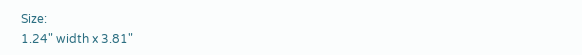Size:
1.24" width x 3.81"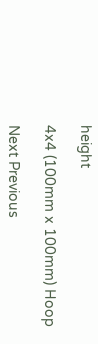height

4x4 (100mm x 100mm) Hoop

Next Previous